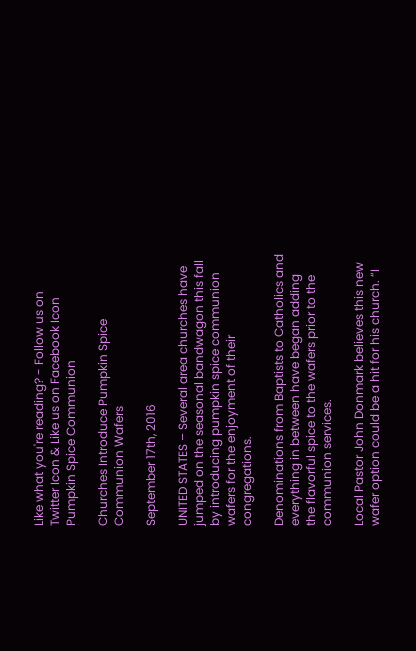Like what you're reading? - Follow us on Twitter Icon & Like us on Facebook Icon
Pumpkin Spice Communion

Churches Introduce Pumpkin Spice Communion Wafers

September 17th, 2016

UNITED STATES – Several area churches have jumped on the seasonal bandwagon this fall by introducing pumpkin spice communion wafers for the enjoyment of their congregations.

Denominations from Baptists to Catholics and everything in between have began adding the flavorful spice to the wafers prior to the communion services.

Local Pastor John Donmark believes this new wafer option could be a hit for his church. “I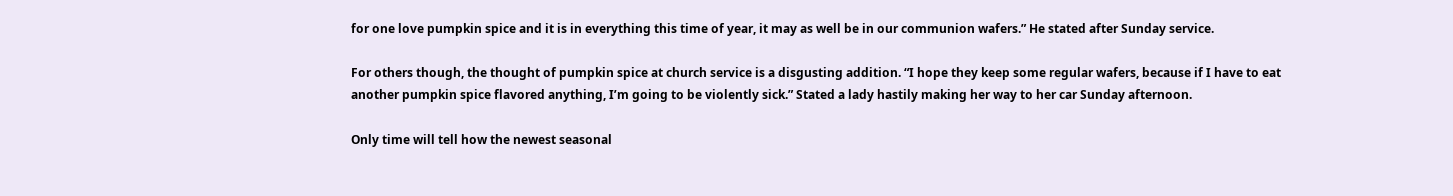for one love pumpkin spice and it is in everything this time of year, it may as well be in our communion wafers.” He stated after Sunday service.

For others though, the thought of pumpkin spice at church service is a disgusting addition. “I hope they keep some regular wafers, because if I have to eat another pumpkin spice flavored anything, I’m going to be violently sick.” Stated a lady hastily making her way to her car Sunday afternoon.

Only time will tell how the newest seasonal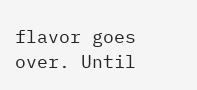flavor goes over. Until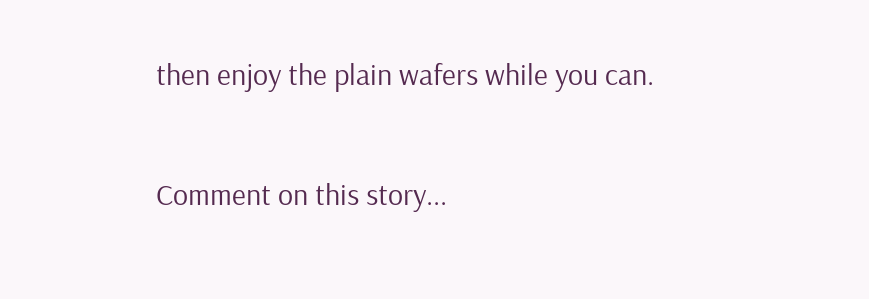then enjoy the plain wafers while you can.

Comment on this story...